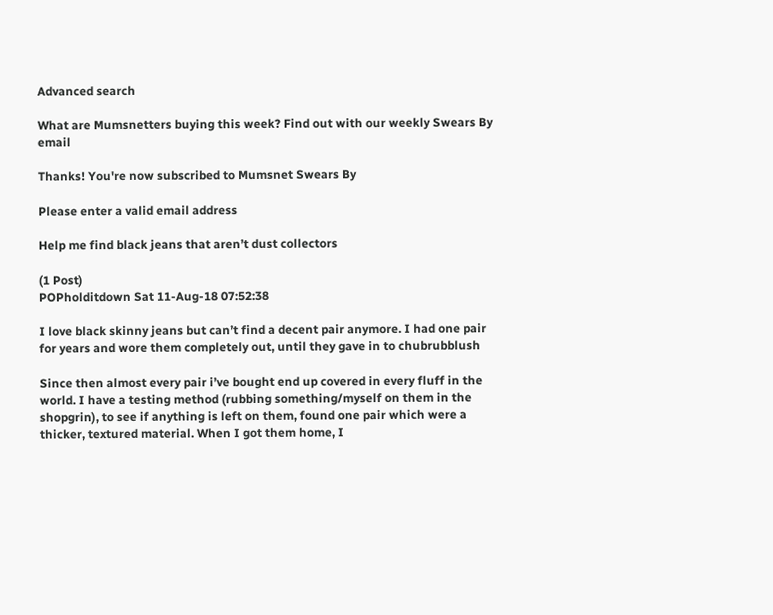Advanced search

What are Mumsnetters buying this week? Find out with our weekly Swears By email

Thanks! You're now subscribed to Mumsnet Swears By

Please enter a valid email address

Help me find black jeans that aren’t dust collectors

(1 Post)
POPholditdown Sat 11-Aug-18 07:52:38

I love black skinny jeans but can’t find a decent pair anymore. I had one pair for years and wore them completely out, until they gave in to chubrubblush

Since then almost every pair i’ve bought end up covered in every fluff in the world. I have a testing method (rubbing something/myself on them in the shopgrin), to see if anything is left on them, found one pair which were a thicker, textured material. When I got them home, I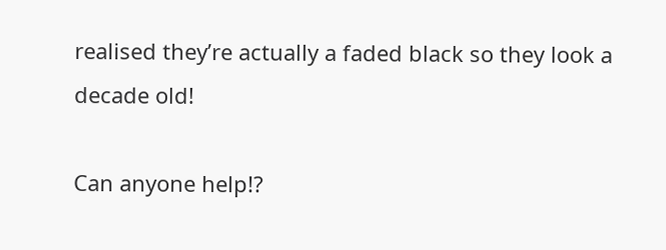realised they’re actually a faded black so they look a decade old!

Can anyone help!?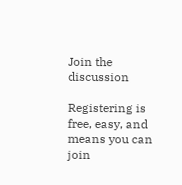Join the discussion

Registering is free, easy, and means you can join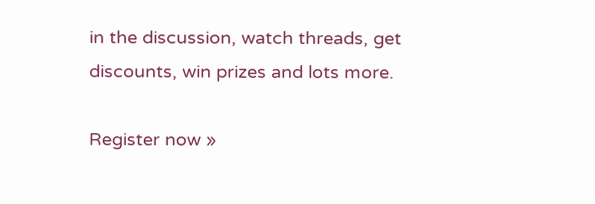in the discussion, watch threads, get discounts, win prizes and lots more.

Register now »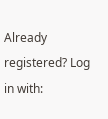Already registered? Log in with: